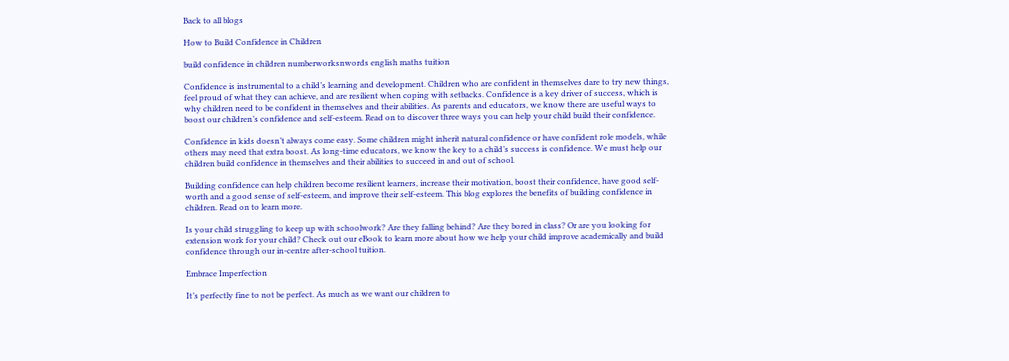Back to all blogs

How to Build Confidence in Children

build confidence in children numberworksnwords english maths tuition

Confidence is instrumental to a child’s learning and development. Children who are confident in themselves dare to try new things, feel proud of what they can achieve, and are resilient when coping with setbacks. Confidence is a key driver of success, which is why children need to be confident in themselves and their abilities. As parents and educators, we know there are useful ways to boost our children’s confidence and self-esteem. Read on to discover three ways you can help your child build their confidence.

Confidence in kids doesn’t always come easy. Some children might inherit natural confidence or have confident role models, while others may need that extra boost. As long-time educators, we know the key to a child’s success is confidence. We must help our children build confidence in themselves and their abilities to succeed in and out of school.

Building confidence can help children become resilient learners, increase their motivation, boost their confidence, have good self-worth and a good sense of self-esteem, and improve their self-esteem. This blog explores the benefits of building confidence in children. Read on to learn more.

Is your child struggling to keep up with schoolwork? Are they falling behind? Are they bored in class? Or are you looking for extension work for your child? Check out our eBook to learn more about how we help your child improve academically and build confidence through our in-centre after-school tuition.

Embrace Imperfection

It’s perfectly fine to not be perfect. As much as we want our children to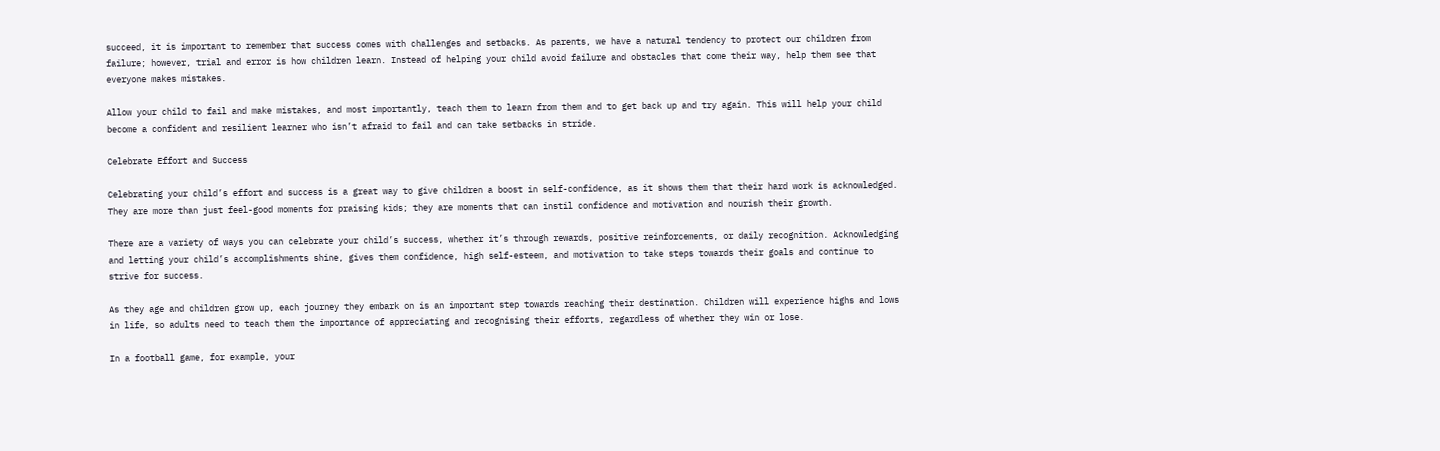succeed, it is important to remember that success comes with challenges and setbacks. As parents, we have a natural tendency to protect our children from failure; however, trial and error is how children learn. Instead of helping your child avoid failure and obstacles that come their way, help them see that everyone makes mistakes.

Allow your child to fail and make mistakes, and most importantly, teach them to learn from them and to get back up and try again. This will help your child become a confident and resilient learner who isn’t afraid to fail and can take setbacks in stride.

Celebrate Effort and Success

Celebrating your child’s effort and success is a great way to give children a boost in self-confidence, as it shows them that their hard work is acknowledged. They are more than just feel-good moments for praising kids; they are moments that can instil confidence and motivation and nourish their growth.

There are a variety of ways you can celebrate your child’s success, whether it’s through rewards, positive reinforcements, or daily recognition. Acknowledging and letting your child’s accomplishments shine, gives them confidence, high self-esteem, and motivation to take steps towards their goals and continue to strive for success.

As they age and children grow up, each journey they embark on is an important step towards reaching their destination. Children will experience highs and lows in life, so adults need to teach them the importance of appreciating and recognising their efforts, regardless of whether they win or lose.

In a football game, for example, your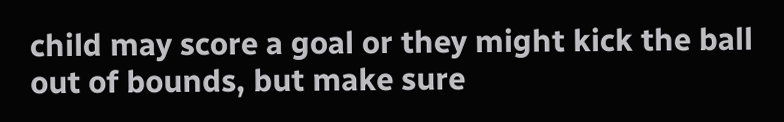child may score a goal or they might kick the ball out of bounds, but make sure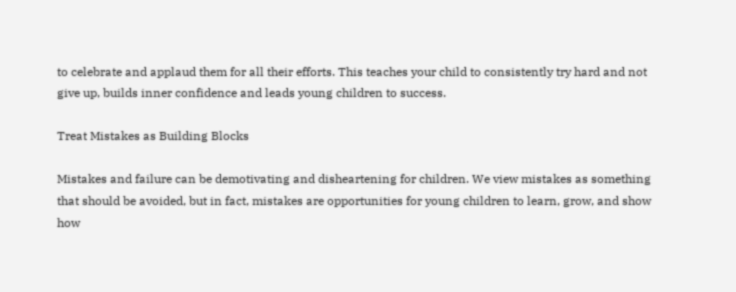to celebrate and applaud them for all their efforts. This teaches your child to consistently try hard and not give up, builds inner confidence and leads young children to success.

Treat Mistakes as Building Blocks

Mistakes and failure can be demotivating and disheartening for children. We view mistakes as something that should be avoided, but in fact, mistakes are opportunities for young children to learn, grow, and show how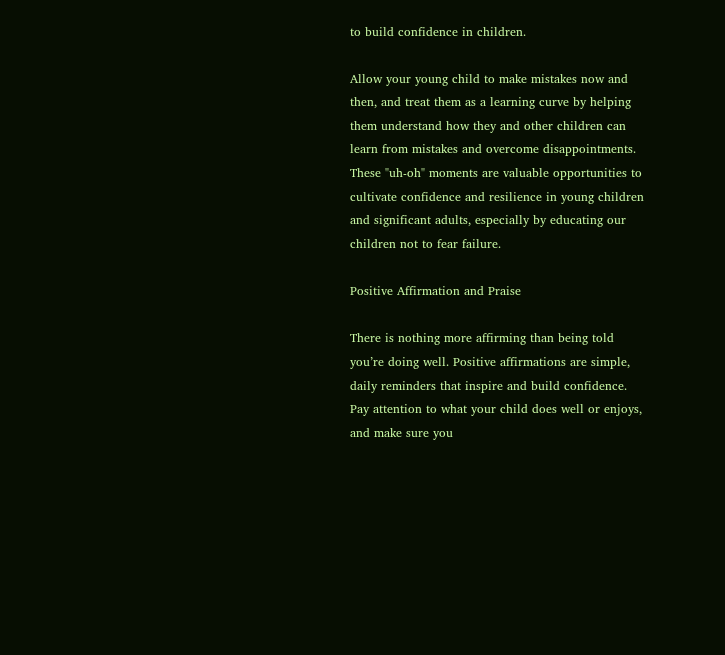to build confidence in children.

Allow your young child to make mistakes now and then, and treat them as a learning curve by helping them understand how they and other children can learn from mistakes and overcome disappointments. These "uh-oh" moments are valuable opportunities to cultivate confidence and resilience in young children and significant adults, especially by educating our children not to fear failure.

Positive Affirmation and Praise

There is nothing more affirming than being told you’re doing well. Positive affirmations are simple, daily reminders that inspire and build confidence. Pay attention to what your child does well or enjoys, and make sure you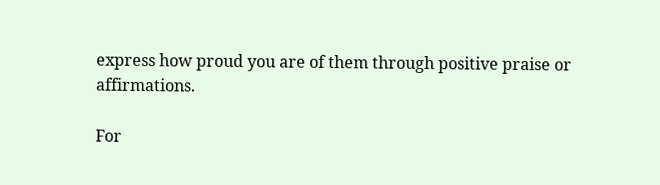express how proud you are of them through positive praise or affirmations.

For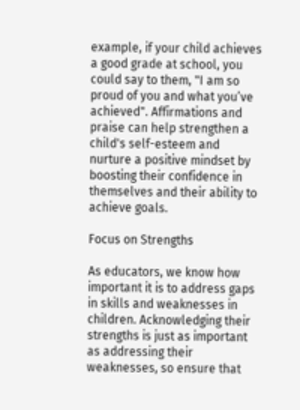example, if your child achieves a good grade at school, you could say to them, "I am so proud of you and what you’ve achieved". Affirmations and praise can help strengthen a child's self-esteem and nurture a positive mindset by boosting their confidence in themselves and their ability to achieve goals.

Focus on Strengths

As educators, we know how important it is to address gaps in skills and weaknesses in children. Acknowledging their strengths is just as important as addressing their weaknesses, so ensure that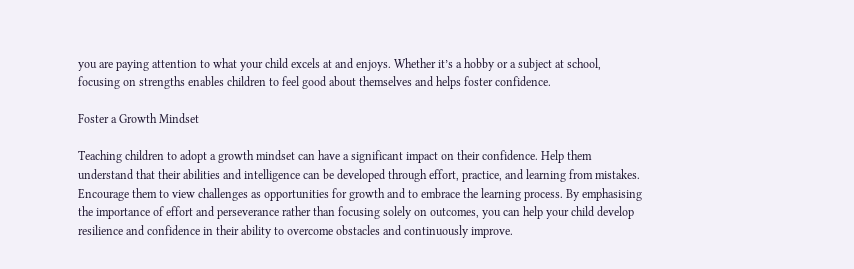you are paying attention to what your child excels at and enjoys. Whether it’s a hobby or a subject at school, focusing on strengths enables children to feel good about themselves and helps foster confidence.

Foster a Growth Mindset

Teaching children to adopt a growth mindset can have a significant impact on their confidence. Help them understand that their abilities and intelligence can be developed through effort, practice, and learning from mistakes. Encourage them to view challenges as opportunities for growth and to embrace the learning process. By emphasising the importance of effort and perseverance rather than focusing solely on outcomes, you can help your child develop resilience and confidence in their ability to overcome obstacles and continuously improve.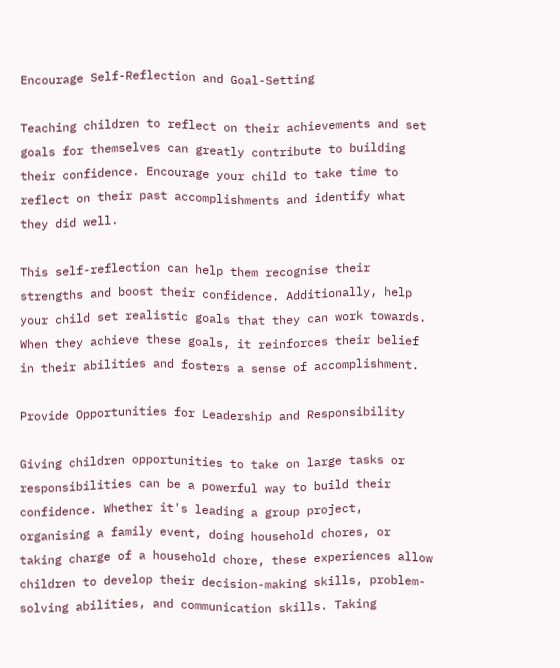Encourage Self-Reflection and Goal-Setting

Teaching children to reflect on their achievements and set goals for themselves can greatly contribute to building their confidence. Encourage your child to take time to reflect on their past accomplishments and identify what they did well.

This self-reflection can help them recognise their strengths and boost their confidence. Additionally, help your child set realistic goals that they can work towards. When they achieve these goals, it reinforces their belief in their abilities and fosters a sense of accomplishment.

Provide Opportunities for Leadership and Responsibility

Giving children opportunities to take on large tasks or responsibilities can be a powerful way to build their confidence. Whether it's leading a group project, organising a family event, doing household chores, or taking charge of a household chore, these experiences allow children to develop their decision-making skills, problem-solving abilities, and communication skills. Taking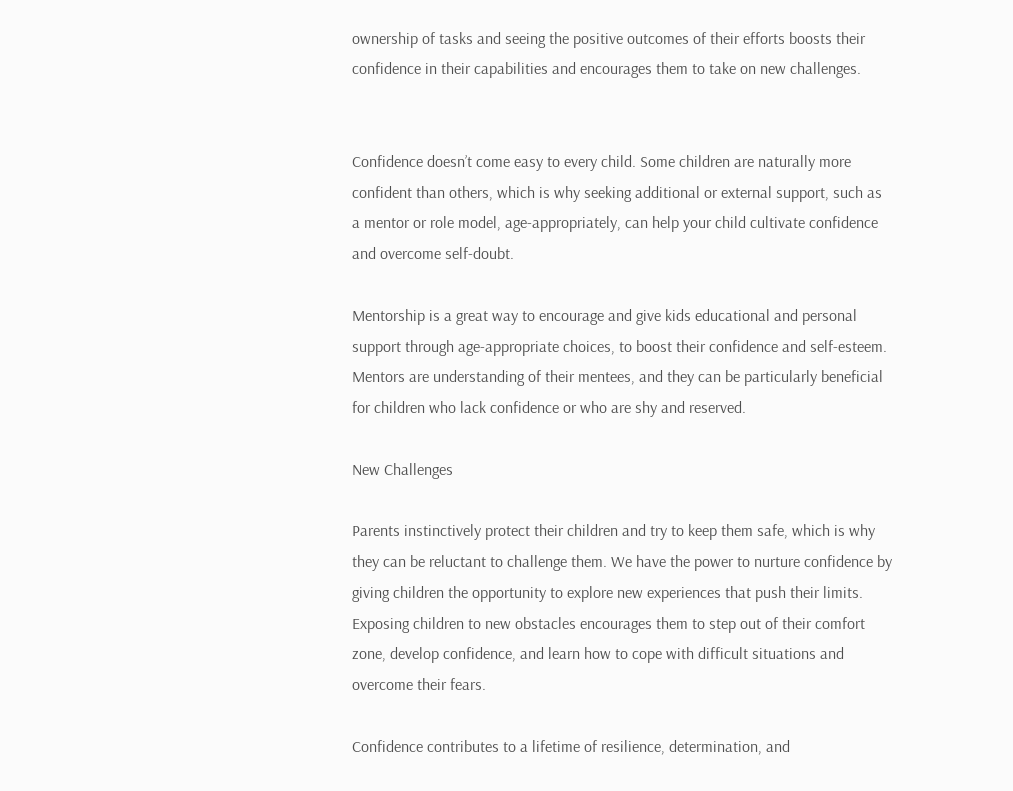ownership of tasks and seeing the positive outcomes of their efforts boosts their confidence in their capabilities and encourages them to take on new challenges.


Confidence doesn’t come easy to every child. Some children are naturally more confident than others, which is why seeking additional or external support, such as a mentor or role model, age-appropriately, can help your child cultivate confidence and overcome self-doubt.

Mentorship is a great way to encourage and give kids educational and personal support through age-appropriate choices, to boost their confidence and self-esteem. Mentors are understanding of their mentees, and they can be particularly beneficial for children who lack confidence or who are shy and reserved.

New Challenges

Parents instinctively protect their children and try to keep them safe, which is why they can be reluctant to challenge them. We have the power to nurture confidence by giving children the opportunity to explore new experiences that push their limits. Exposing children to new obstacles encourages them to step out of their comfort zone, develop confidence, and learn how to cope with difficult situations and overcome their fears.

Confidence contributes to a lifetime of resilience, determination, and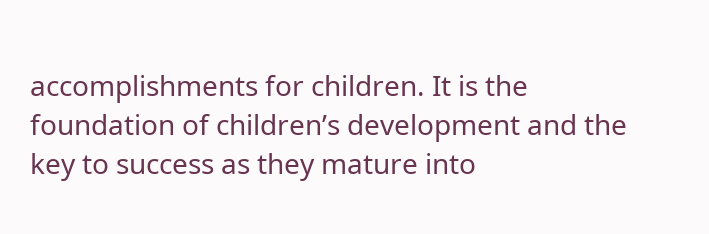accomplishments for children. It is the foundation of children’s development and the key to success as they mature into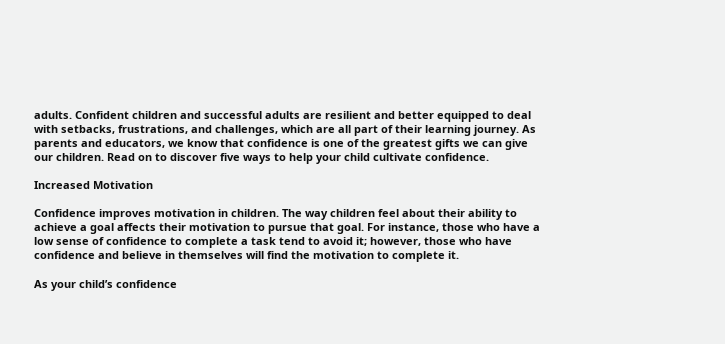adults. Confident children and successful adults are resilient and better equipped to deal with setbacks, frustrations, and challenges, which are all part of their learning journey. As parents and educators, we know that confidence is one of the greatest gifts we can give our children. Read on to discover five ways to help your child cultivate confidence.

Increased Motivation

Confidence improves motivation in children. The way children feel about their ability to achieve a goal affects their motivation to pursue that goal. For instance, those who have a low sense of confidence to complete a task tend to avoid it; however, those who have confidence and believe in themselves will find the motivation to complete it.

As your child’s confidence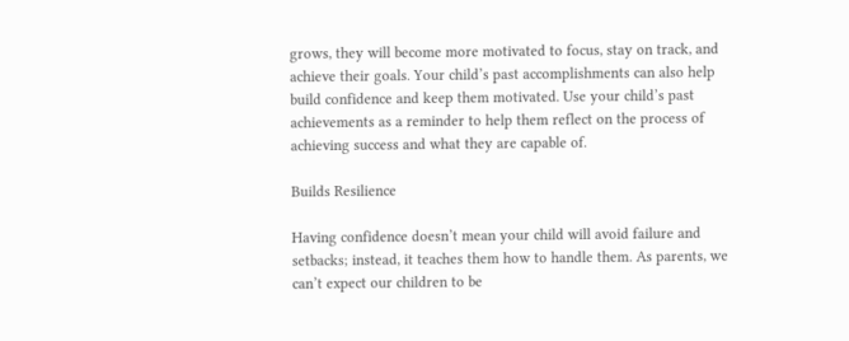grows, they will become more motivated to focus, stay on track, and achieve their goals. Your child’s past accomplishments can also help build confidence and keep them motivated. Use your child’s past achievements as a reminder to help them reflect on the process of achieving success and what they are capable of.

Builds Resilience

Having confidence doesn’t mean your child will avoid failure and setbacks; instead, it teaches them how to handle them. As parents, we can’t expect our children to be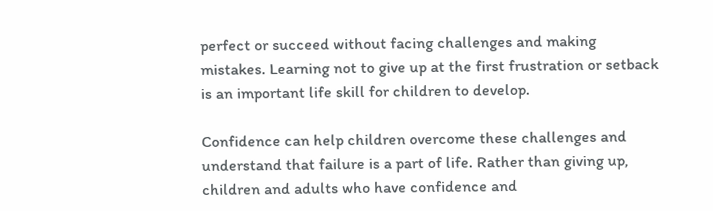perfect or succeed without facing challenges and making mistakes. Learning not to give up at the first frustration or setback is an important life skill for children to develop.

Confidence can help children overcome these challenges and understand that failure is a part of life. Rather than giving up, children and adults who have confidence and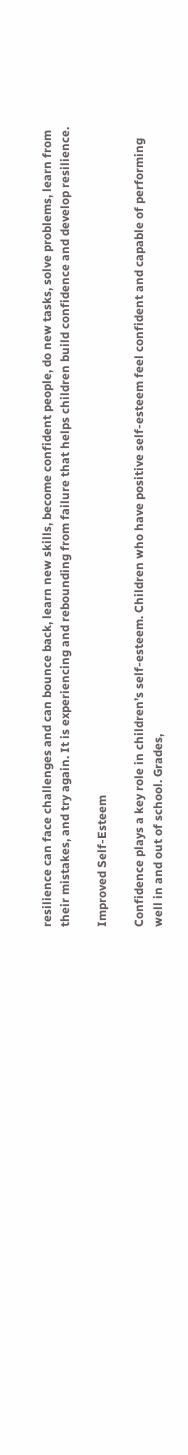resilience can face challenges and can bounce back, learn new skills, become confident people, do new tasks, solve problems, learn from their mistakes, and try again. It is experiencing and rebounding from failure that helps children build confidence and develop resilience.

Improved Self-Esteem

Confidence plays a key role in children’s self-esteem. Children who have positive self-esteem feel confident and capable of performing well in and out of school. Grades,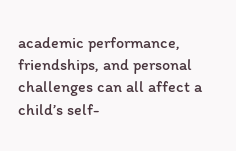academic performance, friendships, and personal challenges can all affect a child’s self-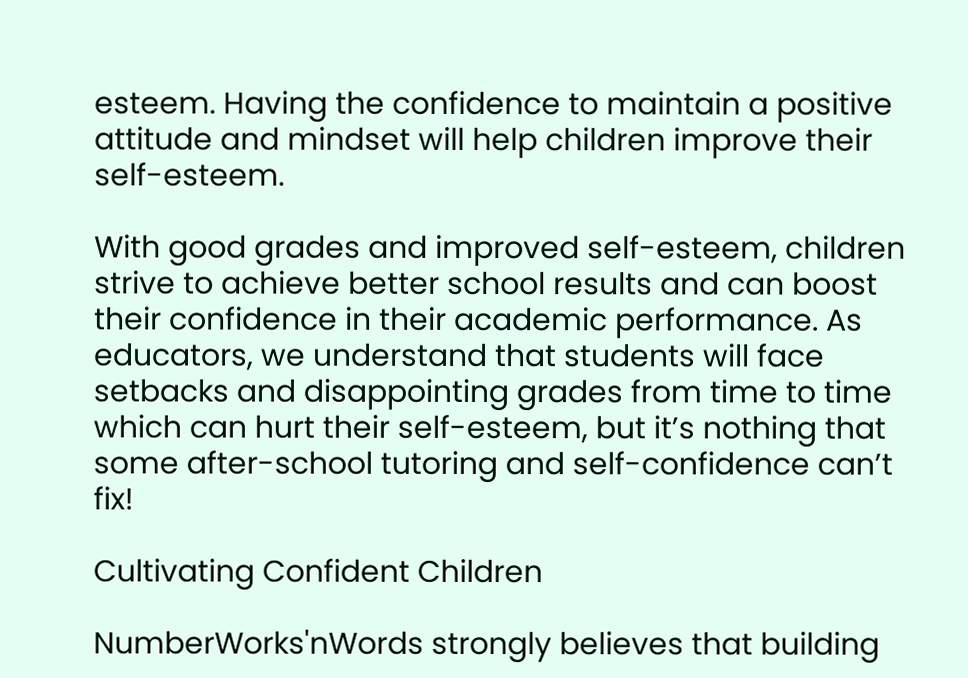esteem. Having the confidence to maintain a positive attitude and mindset will help children improve their self-esteem.

With good grades and improved self-esteem, children strive to achieve better school results and can boost their confidence in their academic performance. As educators, we understand that students will face setbacks and disappointing grades from time to time which can hurt their self-esteem, but it’s nothing that some after-school tutoring and self-confidence can’t fix!

Cultivating Confident Children

NumberWorks'nWords strongly believes that building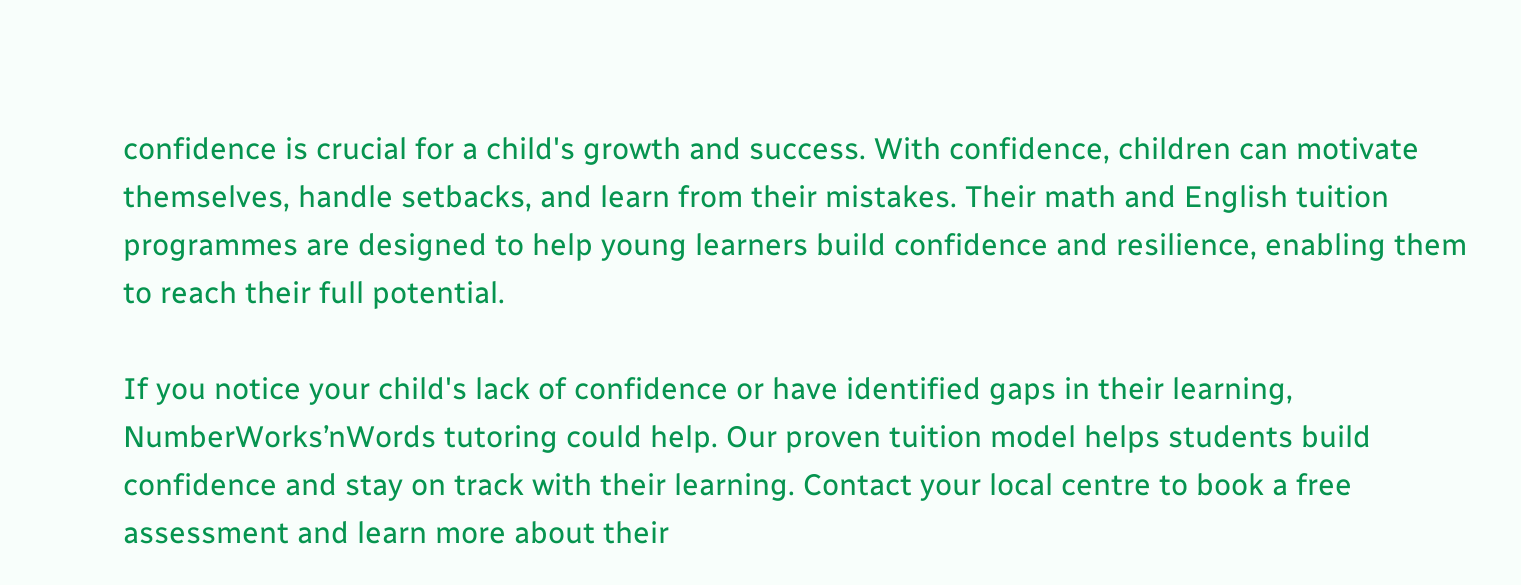confidence is crucial for a child's growth and success. With confidence, children can motivate themselves, handle setbacks, and learn from their mistakes. Their math and English tuition programmes are designed to help young learners build confidence and resilience, enabling them to reach their full potential.

If you notice your child's lack of confidence or have identified gaps in their learning, NumberWorks’nWords tutoring could help. Our proven tuition model helps students build confidence and stay on track with their learning. Contact your local centre to book a free assessment and learn more about their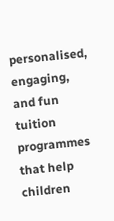personalised, engaging, and fun tuition programmes that help children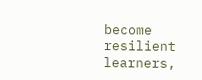become resilient learners,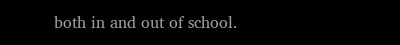both in and out of school.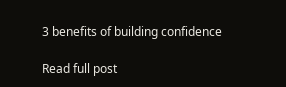3 benefits of building confidence

Read full post